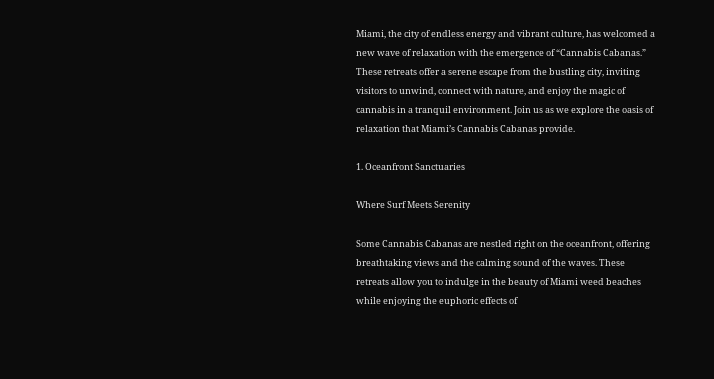Miami, the city of endless energy and vibrant culture, has welcomed a new wave of relaxation with the emergence of “Cannabis Cabanas.” These retreats offer a serene escape from the bustling city, inviting visitors to unwind, connect with nature, and enjoy the magic of cannabis in a tranquil environment. Join us as we explore the oasis of relaxation that Miami’s Cannabis Cabanas provide.

1. Oceanfront Sanctuaries

Where Surf Meets Serenity

Some Cannabis Cabanas are nestled right on the oceanfront, offering breathtaking views and the calming sound of the waves. These retreats allow you to indulge in the beauty of Miami weed beaches while enjoying the euphoric effects of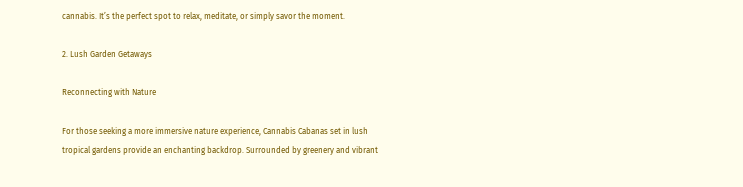cannabis. It’s the perfect spot to relax, meditate, or simply savor the moment.

2. Lush Garden Getaways

Reconnecting with Nature

For those seeking a more immersive nature experience, Cannabis Cabanas set in lush tropical gardens provide an enchanting backdrop. Surrounded by greenery and vibrant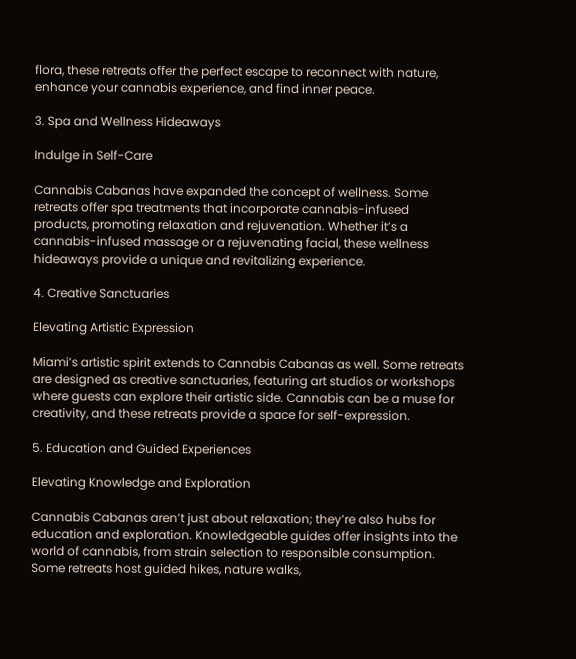flora, these retreats offer the perfect escape to reconnect with nature, enhance your cannabis experience, and find inner peace.

3. Spa and Wellness Hideaways

Indulge in Self-Care

Cannabis Cabanas have expanded the concept of wellness. Some retreats offer spa treatments that incorporate cannabis-infused products, promoting relaxation and rejuvenation. Whether it’s a cannabis-infused massage or a rejuvenating facial, these wellness hideaways provide a unique and revitalizing experience.

4. Creative Sanctuaries

Elevating Artistic Expression

Miami’s artistic spirit extends to Cannabis Cabanas as well. Some retreats are designed as creative sanctuaries, featuring art studios or workshops where guests can explore their artistic side. Cannabis can be a muse for creativity, and these retreats provide a space for self-expression.

5. Education and Guided Experiences

Elevating Knowledge and Exploration

Cannabis Cabanas aren’t just about relaxation; they’re also hubs for education and exploration. Knowledgeable guides offer insights into the world of cannabis, from strain selection to responsible consumption. Some retreats host guided hikes, nature walks,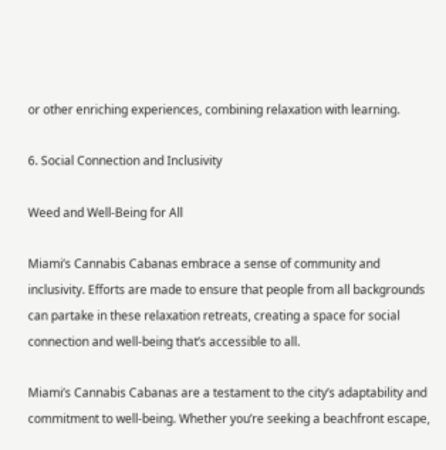or other enriching experiences, combining relaxation with learning.

6. Social Connection and Inclusivity

Weed and Well-Being for All

Miami’s Cannabis Cabanas embrace a sense of community and inclusivity. Efforts are made to ensure that people from all backgrounds can partake in these relaxation retreats, creating a space for social connection and well-being that’s accessible to all.

Miami’s Cannabis Cabanas are a testament to the city’s adaptability and commitment to well-being. Whether you’re seeking a beachfront escape,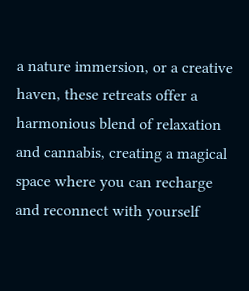a nature immersion, or a creative haven, these retreats offer a harmonious blend of relaxation and cannabis, creating a magical space where you can recharge and reconnect with yourself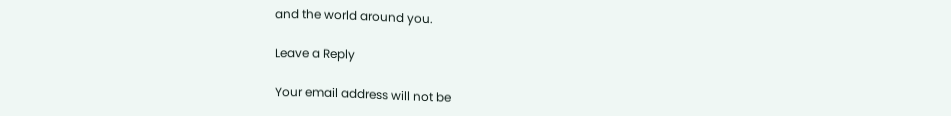and the world around you.

Leave a Reply

Your email address will not be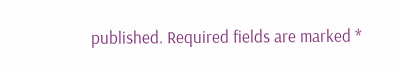published. Required fields are marked *